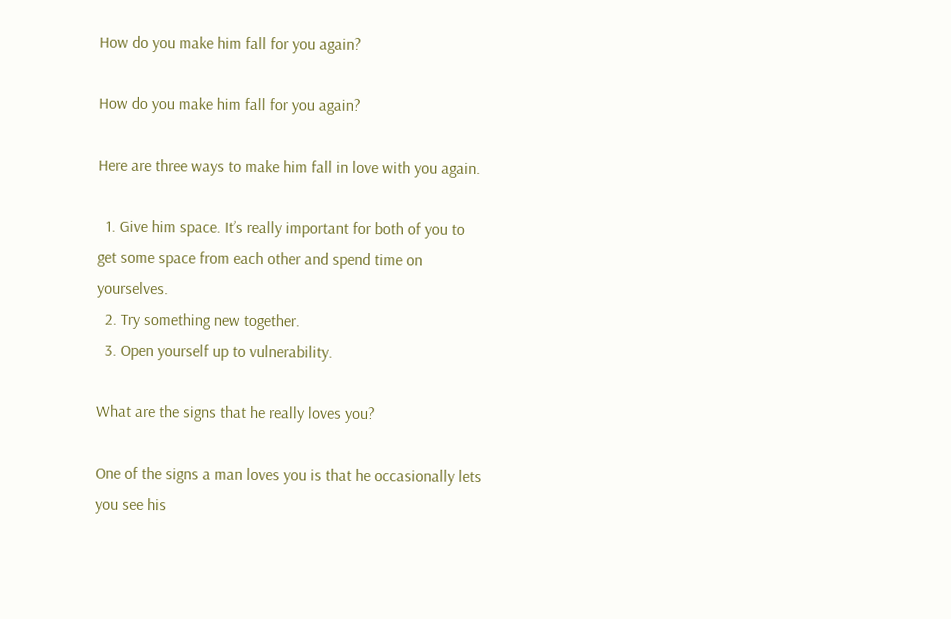How do you make him fall for you again?

How do you make him fall for you again?

Here are three ways to make him fall in love with you again.

  1. Give him space. It’s really important for both of you to get some space from each other and spend time on yourselves.
  2. Try something new together.
  3. Open yourself up to vulnerability.

What are the signs that he really loves you?

One of the signs a man loves you is that he occasionally lets you see his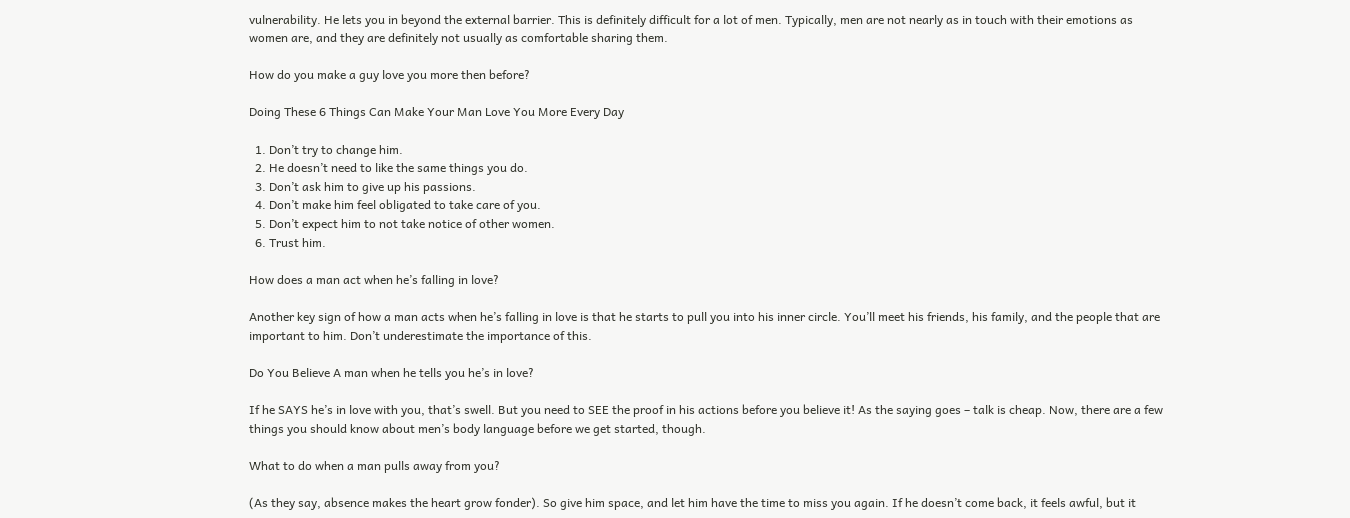vulnerability. He lets you in beyond the external barrier. This is definitely difficult for a lot of men. Typically, men are not nearly as in touch with their emotions as women are, and they are definitely not usually as comfortable sharing them.

How do you make a guy love you more then before?

Doing These 6 Things Can Make Your Man Love You More Every Day

  1. Don’t try to change him.
  2. He doesn’t need to like the same things you do.
  3. Don’t ask him to give up his passions.
  4. Don’t make him feel obligated to take care of you.
  5. Don’t expect him to not take notice of other women.
  6. Trust him.

How does a man act when he’s falling in love?

Another key sign of how a man acts when he’s falling in love is that he starts to pull you into his inner circle. You’ll meet his friends, his family, and the people that are important to him. Don’t underestimate the importance of this.

Do You Believe A man when he tells you he’s in love?

If he SAYS he’s in love with you, that’s swell. But you need to SEE the proof in his actions before you believe it! As the saying goes – talk is cheap. Now, there are a few things you should know about men’s body language before we get started, though.

What to do when a man pulls away from you?

(As they say, absence makes the heart grow fonder). So give him space, and let him have the time to miss you again. If he doesn’t come back, it feels awful, but it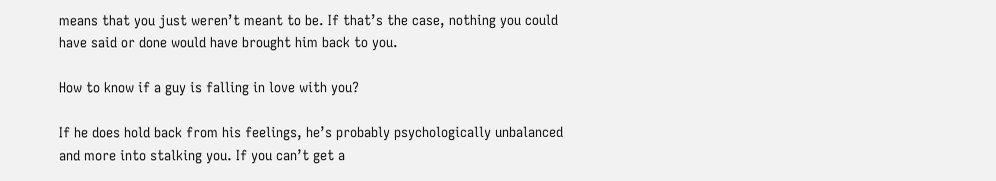means that you just weren’t meant to be. If that’s the case, nothing you could have said or done would have brought him back to you.

How to know if a guy is falling in love with you?

If he does hold back from his feelings, he’s probably psychologically unbalanced and more into stalking you. If you can’t get a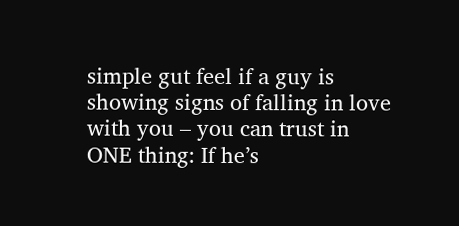simple gut feel if a guy is showing signs of falling in love with you – you can trust in ONE thing: If he’s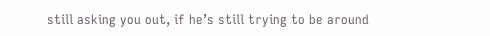still asking you out, if he’s still trying to be around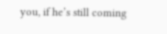you, if he’s still coming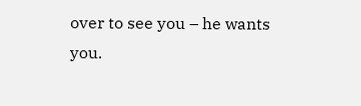over to see you – he wants you.